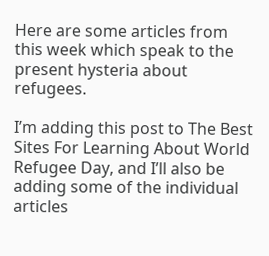Here are some articles from this week which speak to the present hysteria about refugees.

I’m adding this post to The Best Sites For Learning About World Refugee Day, and I’ll also be adding some of the individual articles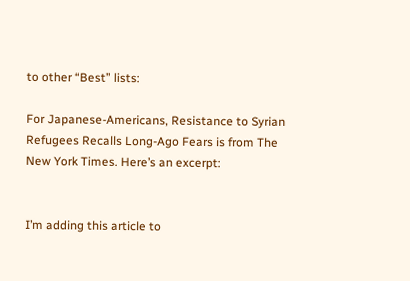to other “Best” lists:

For Japanese-Americans, Resistance to Syrian Refugees Recalls Long-Ago Fears is from The New York Times. Here’s an excerpt:


I’m adding this article to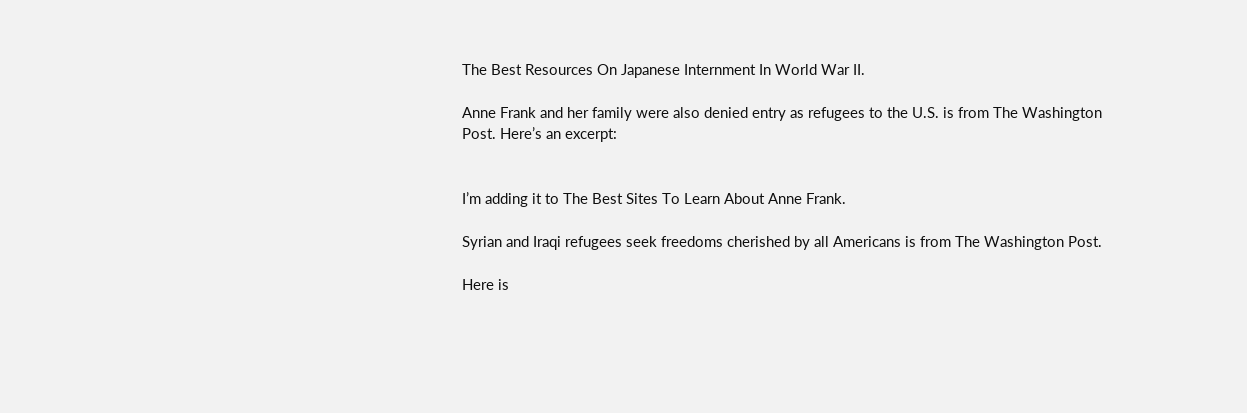The Best Resources On Japanese Internment In World War II.

Anne Frank and her family were also denied entry as refugees to the U.S. is from The Washington Post. Here’s an excerpt:


I’m adding it to The Best Sites To Learn About Anne Frank.

Syrian and Iraqi refugees seek freedoms cherished by all Americans is from The Washington Post.

Here is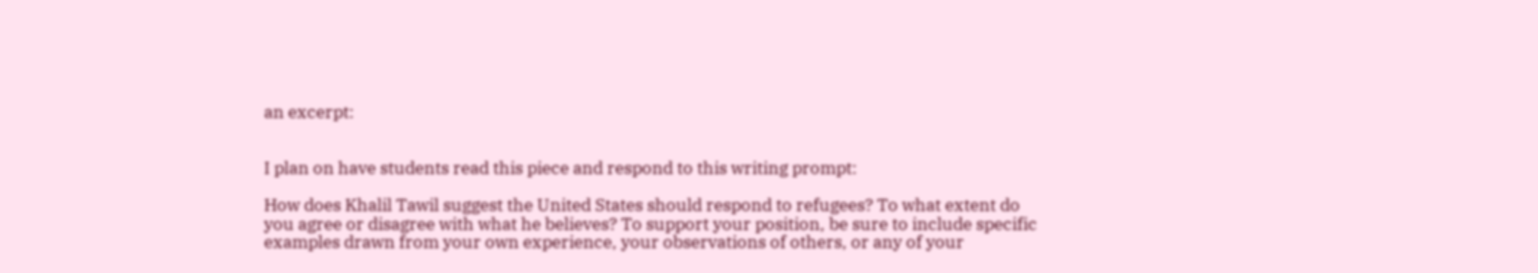an excerpt:


I plan on have students read this piece and respond to this writing prompt:

How does Khalil Tawil suggest the United States should respond to refugees? To what extent do you agree or disagree with what he believes? To support your position, be sure to include specific examples drawn from your own experience, your observations of others, or any of your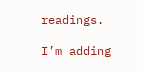readings.

I’m adding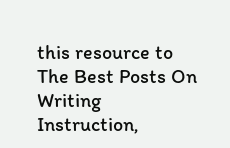this resource to The Best Posts On Writing Instruction,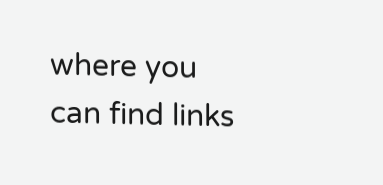where you can find links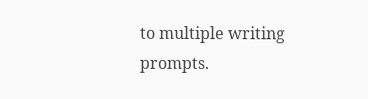to multiple writing prompts.